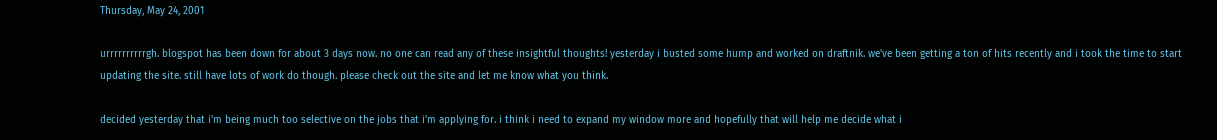Thursday, May 24, 2001

urrrrrrrrrrgh. blogspot has been down for about 3 days now. no one can read any of these insightful thoughts! yesterday i busted some hump and worked on draftnik. we've been getting a ton of hits recently and i took the time to start updating the site. still have lots of work do though. please check out the site and let me know what you think.

decided yesterday that i'm being much too selective on the jobs that i'm applying for. i think i need to expand my window more and hopefully that will help me decide what i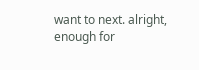want to next. alright, enough for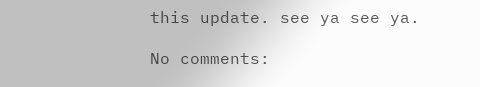this update. see ya see ya.

No comments: